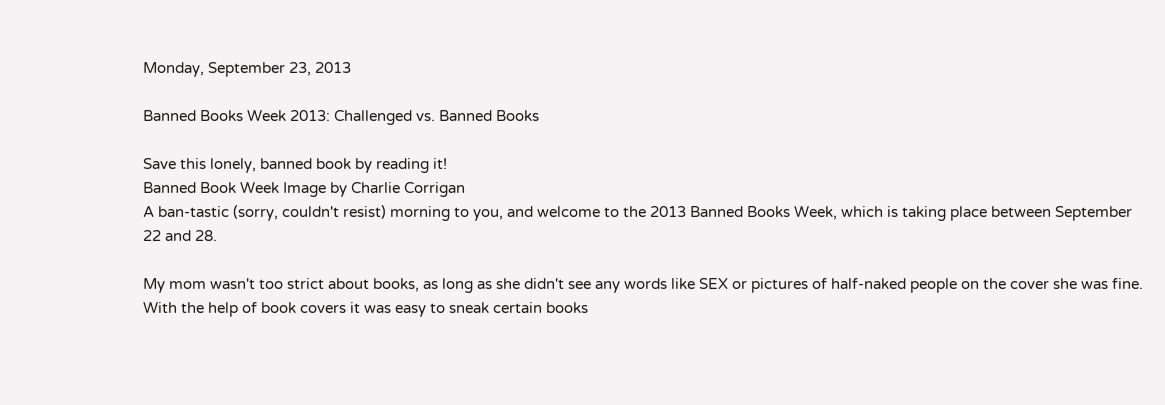Monday, September 23, 2013

Banned Books Week 2013: Challenged vs. Banned Books

Save this lonely, banned book by reading it!
Banned Book Week Image by Charlie Corrigan
A ban-tastic (sorry, couldn't resist) morning to you, and welcome to the 2013 Banned Books Week, which is taking place between September 22 and 28.

My mom wasn't too strict about books, as long as she didn't see any words like SEX or pictures of half-naked people on the cover she was fine. With the help of book covers it was easy to sneak certain books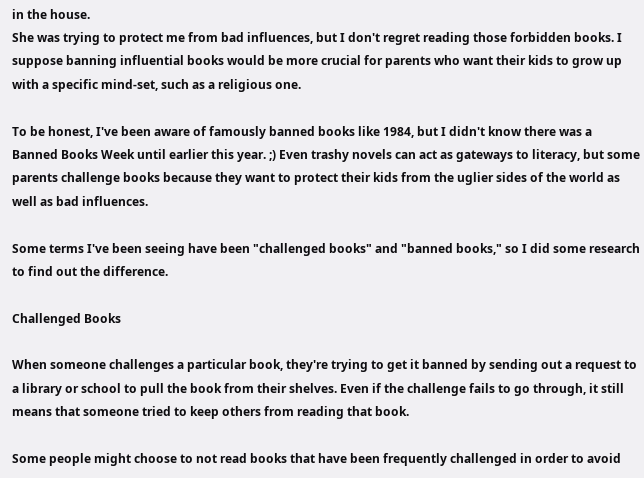in the house.
She was trying to protect me from bad influences, but I don't regret reading those forbidden books. I suppose banning influential books would be more crucial for parents who want their kids to grow up with a specific mind-set, such as a religious one.

To be honest, I've been aware of famously banned books like 1984, but I didn't know there was a Banned Books Week until earlier this year. ;) Even trashy novels can act as gateways to literacy, but some parents challenge books because they want to protect their kids from the uglier sides of the world as well as bad influences.

Some terms I've been seeing have been "challenged books" and "banned books," so I did some research to find out the difference.

Challenged Books

When someone challenges a particular book, they're trying to get it banned by sending out a request to a library or school to pull the book from their shelves. Even if the challenge fails to go through, it still means that someone tried to keep others from reading that book.

Some people might choose to not read books that have been frequently challenged in order to avoid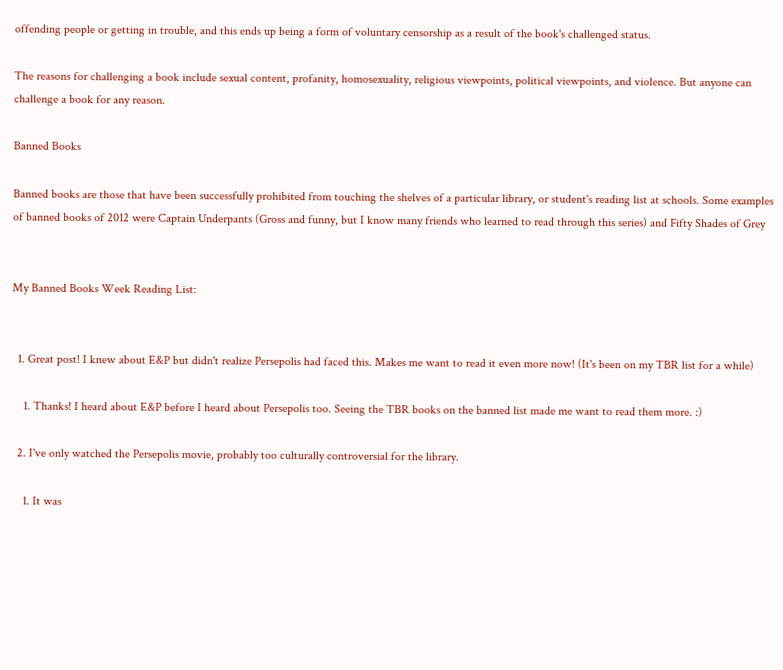offending people or getting in trouble, and this ends up being a form of voluntary censorship as a result of the book's challenged status.

The reasons for challenging a book include sexual content, profanity, homosexuality, religious viewpoints, political viewpoints, and violence. But anyone can challenge a book for any reason.

Banned Books

Banned books are those that have been successfully prohibited from touching the shelves of a particular library, or student's reading list at schools. Some examples of banned books of 2012 were Captain Underpants (Gross and funny, but I know many friends who learned to read through this series) and Fifty Shades of Grey


My Banned Books Week Reading List:


  1. Great post! I knew about E&P but didn't realize Persepolis had faced this. Makes me want to read it even more now! (It's been on my TBR list for a while)

    1. Thanks! I heard about E&P before I heard about Persepolis too. Seeing the TBR books on the banned list made me want to read them more. :)

  2. I've only watched the Persepolis movie, probably too culturally controversial for the library.

    1. It was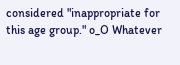considered "inappropriate for this age group." o_O Whatever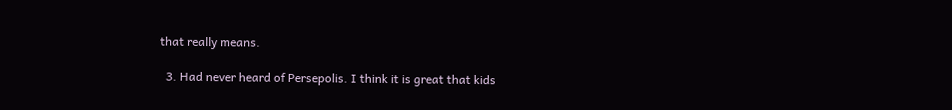that really means.

  3. Had never heard of Persepolis. I think it is great that kids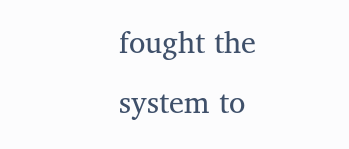fought the system to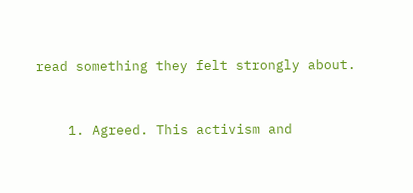read something they felt strongly about.


    1. Agreed. This activism and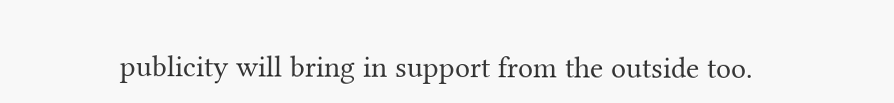publicity will bring in support from the outside too.